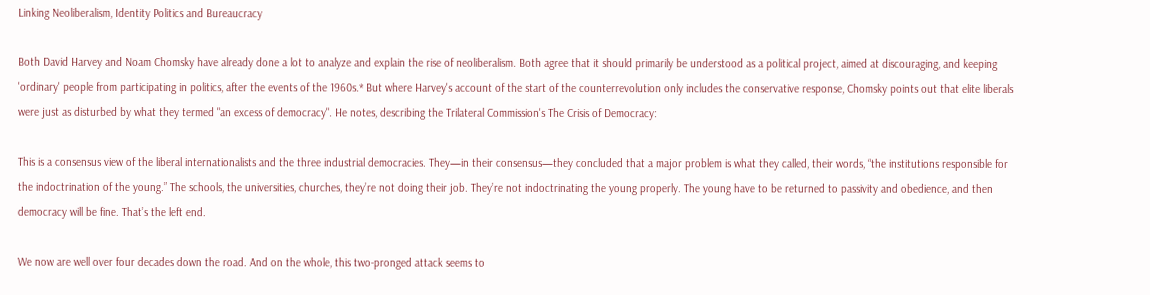Linking Neoliberalism, Identity Politics and Bureaucracy

Both David Harvey and Noam Chomsky have already done a lot to analyze and explain the rise of neoliberalism. Both agree that it should primarily be understood as a political project, aimed at discouraging, and keeping 'ordinary' people from participating in politics, after the events of the 1960s.* But where Harvey's account of the start of the counterrevolution only includes the conservative response, Chomsky points out that elite liberals were just as disturbed by what they termed "an excess of democracy". He notes, describing the Trilateral Commission's The Crisis of Democracy:

This is a consensus view of the liberal internationalists and the three industrial democracies. They—in their consensus—they concluded that a major problem is what they called, their words, “the institutions responsible for the indoctrination of the young.” The schools, the universities, churches, they’re not doing their job. They’re not indoctrinating the young properly. The young have to be returned to passivity and obedience, and then democracy will be fine. That’s the left end.

We now are well over four decades down the road. And on the whole, this two-pronged attack seems to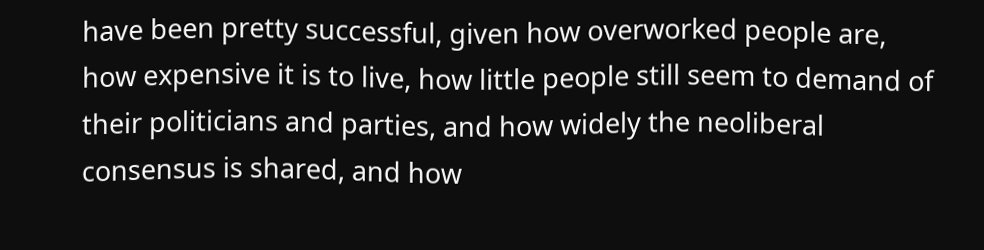have been pretty successful, given how overworked people are, how expensive it is to live, how little people still seem to demand of their politicians and parties, and how widely the neoliberal consensus is shared, and how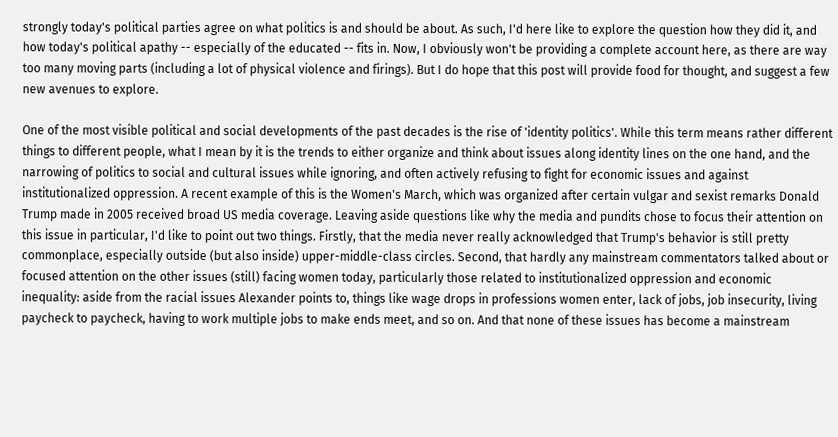strongly today's political parties agree on what politics is and should be about. As such, I'd here like to explore the question how they did it, and how today's political apathy -- especially of the educated -- fits in. Now, I obviously won't be providing a complete account here, as there are way too many moving parts (including a lot of physical violence and firings). But I do hope that this post will provide food for thought, and suggest a few new avenues to explore.

One of the most visible political and social developments of the past decades is the rise of 'identity politics'. While this term means rather different things to different people, what I mean by it is the trends to either organize and think about issues along identity lines on the one hand, and the narrowing of politics to social and cultural issues while ignoring, and often actively refusing to fight for economic issues and against institutionalized oppression. A recent example of this is the Women's March, which was organized after certain vulgar and sexist remarks Donald Trump made in 2005 received broad US media coverage. Leaving aside questions like why the media and pundits chose to focus their attention on this issue in particular, I'd like to point out two things. Firstly, that the media never really acknowledged that Trump's behavior is still pretty commonplace, especially outside (but also inside) upper-middle-class circles. Second, that hardly any mainstream commentators talked about or focused attention on the other issues (still) facing women today, particularly those related to institutionalized oppression and economic inequality: aside from the racial issues Alexander points to, things like wage drops in professions women enter, lack of jobs, job insecurity, living paycheck to paycheck, having to work multiple jobs to make ends meet, and so on. And that none of these issues has become a mainstream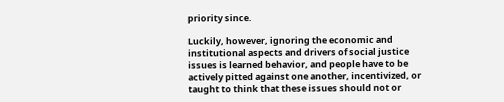priority since.

Luckily, however, ignoring the economic and institutional aspects and drivers of social justice issues is learned behavior, and people have to be actively pitted against one another, incentivized, or taught to think that these issues should not or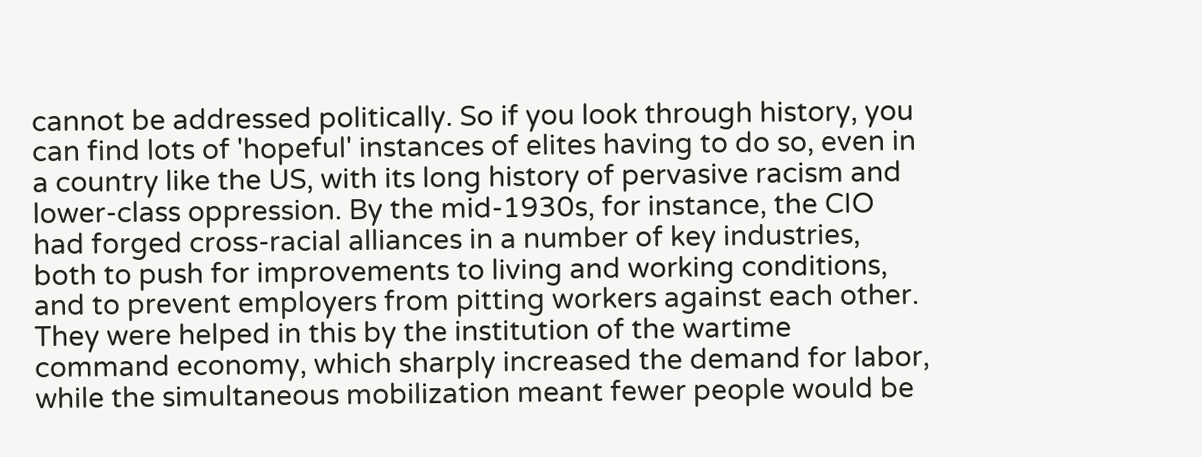cannot be addressed politically. So if you look through history, you can find lots of 'hopeful' instances of elites having to do so, even in a country like the US, with its long history of pervasive racism and lower-class oppression. By the mid-1930s, for instance, the CIO had forged cross-racial alliances in a number of key industries, both to push for improvements to living and working conditions, and to prevent employers from pitting workers against each other. They were helped in this by the institution of the wartime command economy, which sharply increased the demand for labor, while the simultaneous mobilization meant fewer people would be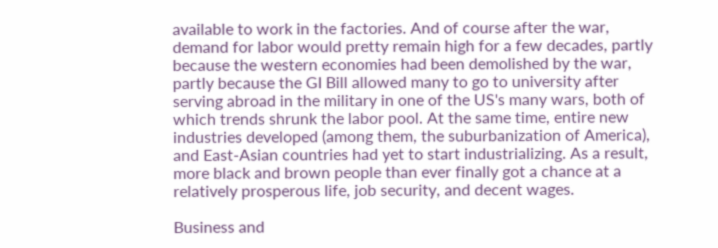available to work in the factories. And of course after the war, demand for labor would pretty remain high for a few decades, partly because the western economies had been demolished by the war, partly because the GI Bill allowed many to go to university after serving abroad in the military in one of the US's many wars, both of which trends shrunk the labor pool. At the same time, entire new industries developed (among them, the suburbanization of America), and East-Asian countries had yet to start industrializing. As a result, more black and brown people than ever finally got a chance at a relatively prosperous life, job security, and decent wages.

Business and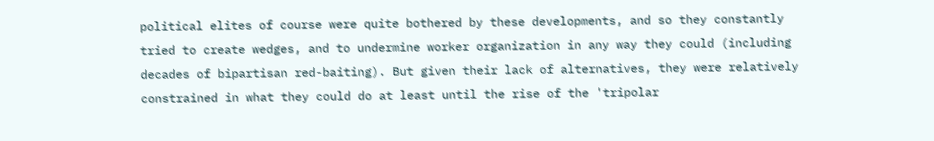political elites of course were quite bothered by these developments, and so they constantly tried to create wedges, and to undermine worker organization in any way they could (including decades of bipartisan red-baiting). But given their lack of alternatives, they were relatively constrained in what they could do at least until the rise of the 'tripolar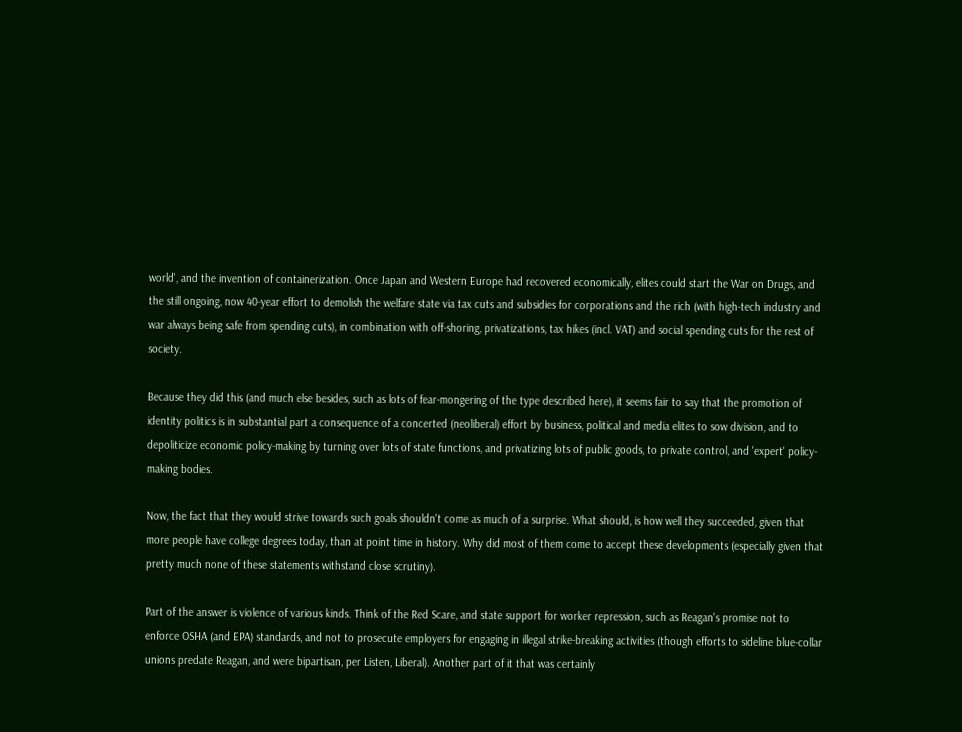world', and the invention of containerization. Once Japan and Western Europe had recovered economically, elites could start the War on Drugs, and the still ongoing, now 40-year effort to demolish the welfare state via tax cuts and subsidies for corporations and the rich (with high-tech industry and war always being safe from spending cuts), in combination with off-shoring, privatizations, tax hikes (incl. VAT) and social spending cuts for the rest of society.

Because they did this (and much else besides, such as lots of fear-mongering of the type described here), it seems fair to say that the promotion of identity politics is in substantial part a consequence of a concerted (neoliberal) effort by business, political and media elites to sow division, and to depoliticize economic policy-making by turning over lots of state functions, and privatizing lots of public goods, to private control, and 'expert' policy-making bodies.

Now, the fact that they would strive towards such goals shouldn't come as much of a surprise. What should, is how well they succeeded, given that more people have college degrees today, than at point time in history. Why did most of them come to accept these developments (especially given that pretty much none of these statements withstand close scrutiny).

Part of the answer is violence of various kinds. Think of the Red Scare, and state support for worker repression, such as Reagan's promise not to enforce OSHA (and EPA) standards, and not to prosecute employers for engaging in illegal strike-breaking activities (though efforts to sideline blue-collar unions predate Reagan, and were bipartisan, per Listen, Liberal). Another part of it that was certainly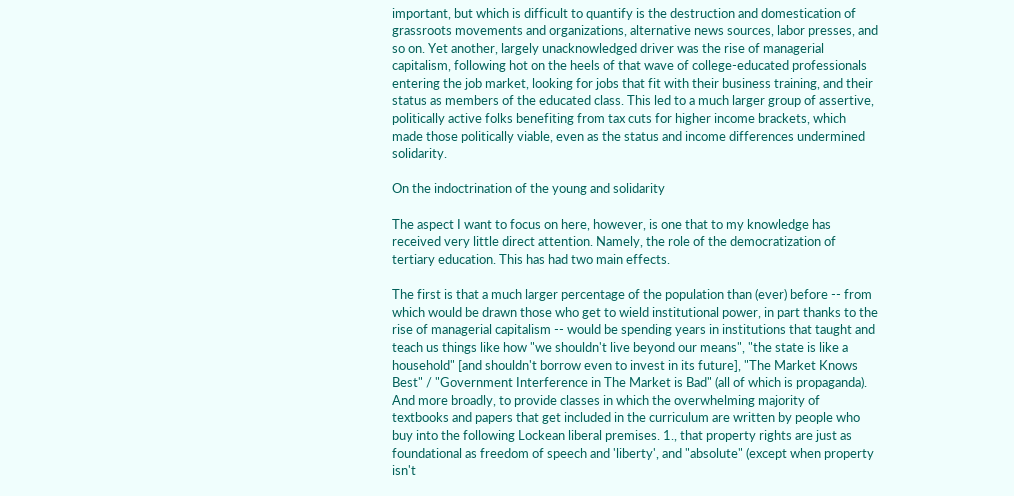important, but which is difficult to quantify is the destruction and domestication of grassroots movements and organizations, alternative news sources, labor presses, and so on. Yet another, largely unacknowledged driver was the rise of managerial capitalism, following hot on the heels of that wave of college-educated professionals entering the job market, looking for jobs that fit with their business training, and their status as members of the educated class. This led to a much larger group of assertive, politically active folks benefiting from tax cuts for higher income brackets, which made those politically viable, even as the status and income differences undermined solidarity.

On the indoctrination of the young and solidarity

The aspect I want to focus on here, however, is one that to my knowledge has received very little direct attention. Namely, the role of the democratization of tertiary education. This has had two main effects.

The first is that a much larger percentage of the population than (ever) before -- from which would be drawn those who get to wield institutional power, in part thanks to the rise of managerial capitalism -- would be spending years in institutions that taught and teach us things like how "we shouldn't live beyond our means", "the state is like a household" [and shouldn't borrow even to invest in its future], "The Market Knows Best" / "Government Interference in The Market is Bad" (all of which is propaganda). And more broadly, to provide classes in which the overwhelming majority of textbooks and papers that get included in the curriculum are written by people who buy into the following Lockean liberal premises. 1., that property rights are just as foundational as freedom of speech and 'liberty', and "absolute" (except when property isn't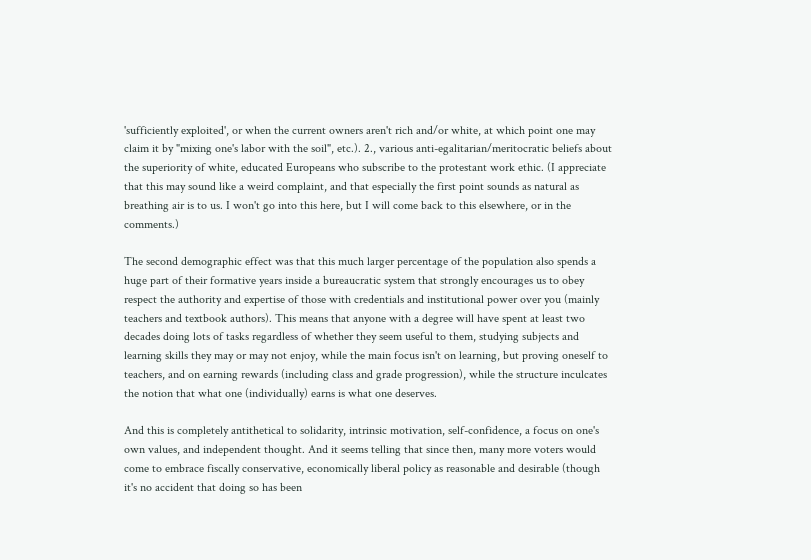'sufficiently exploited', or when the current owners aren't rich and/or white, at which point one may claim it by "mixing one's labor with the soil", etc.). 2., various anti-egalitarian/meritocratic beliefs about the superiority of white, educated Europeans who subscribe to the protestant work ethic. (I appreciate that this may sound like a weird complaint, and that especially the first point sounds as natural as breathing air is to us. I won't go into this here, but I will come back to this elsewhere, or in the comments.)

The second demographic effect was that this much larger percentage of the population also spends a huge part of their formative years inside a bureaucratic system that strongly encourages us to obey respect the authority and expertise of those with credentials and institutional power over you (mainly teachers and textbook authors). This means that anyone with a degree will have spent at least two decades doing lots of tasks regardless of whether they seem useful to them, studying subjects and learning skills they may or may not enjoy, while the main focus isn't on learning, but proving oneself to teachers, and on earning rewards (including class and grade progression), while the structure inculcates the notion that what one (individually) earns is what one deserves.

And this is completely antithetical to solidarity, intrinsic motivation, self-confidence, a focus on one's own values, and independent thought. And it seems telling that since then, many more voters would come to embrace fiscally conservative, economically liberal policy as reasonable and desirable (though it's no accident that doing so has been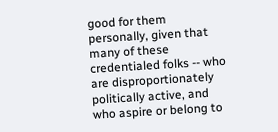good for them personally, given that many of these credentialed folks -- who are disproportionately politically active, and who aspire or belong to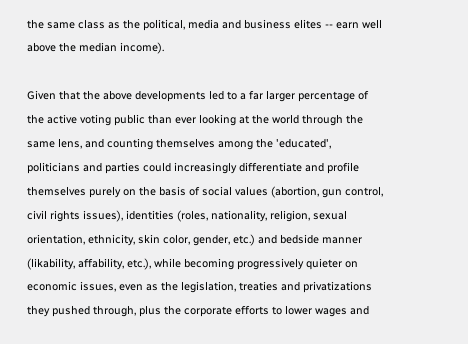the same class as the political, media and business elites -- earn well above the median income).

Given that the above developments led to a far larger percentage of the active voting public than ever looking at the world through the same lens, and counting themselves among the 'educated', politicians and parties could increasingly differentiate and profile themselves purely on the basis of social values (abortion, gun control, civil rights issues), identities (roles, nationality, religion, sexual orientation, ethnicity, skin color, gender, etc.) and bedside manner (likability, affability, etc.), while becoming progressively quieter on economic issues, even as the legislation, treaties and privatizations they pushed through, plus the corporate efforts to lower wages and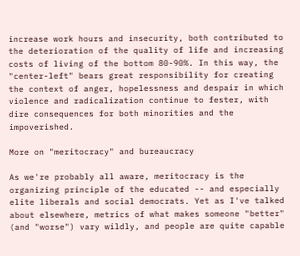increase work hours and insecurity, both contributed to the deterioration of the quality of life and increasing costs of living of the bottom 80-90%. In this way, the "center-left" bears great responsibility for creating the context of anger, hopelessness and despair in which violence and radicalization continue to fester, with dire consequences for both minorities and the impoverished.

More on "meritocracy" and bureaucracy

As we're probably all aware, meritocracy is the organizing principle of the educated -- and especially elite liberals and social democrats. Yet as I've talked about elsewhere, metrics of what makes someone "better" (and "worse") vary wildly, and people are quite capable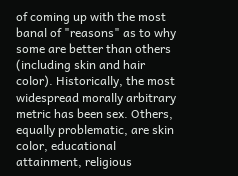of coming up with the most banal of "reasons" as to why some are better than others (including skin and hair color). Historically, the most widespread morally arbitrary metric has been sex. Others, equally problematic, are skin color, educational attainment, religious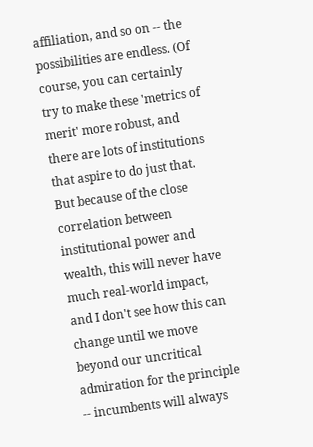affiliation, and so on -- the possibilities are endless. (Of course, you can certainly try to make these 'metrics of merit' more robust, and there are lots of institutions that aspire to do just that. But because of the close correlation between institutional power and wealth, this will never have much real-world impact, and I don't see how this can change until we move beyond our uncritical admiration for the principle -- incumbents will always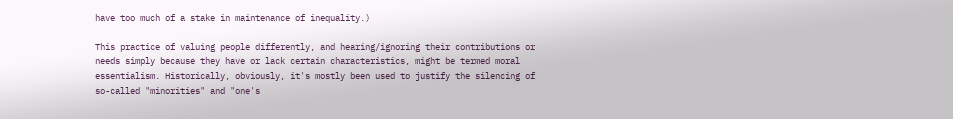have too much of a stake in maintenance of inequality.)

This practice of valuing people differently, and hearing/ignoring their contributions or needs simply because they have or lack certain characteristics, might be termed moral essentialism. Historically, obviously, it's mostly been used to justify the silencing of so-called "minorities" and "one's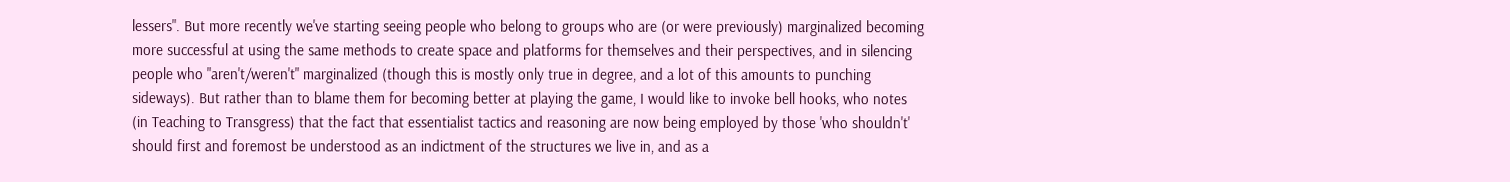lessers". But more recently we've starting seeing people who belong to groups who are (or were previously) marginalized becoming more successful at using the same methods to create space and platforms for themselves and their perspectives, and in silencing people who "aren't/weren't" marginalized (though this is mostly only true in degree, and a lot of this amounts to punching sideways). But rather than to blame them for becoming better at playing the game, I would like to invoke bell hooks, who notes (in Teaching to Transgress) that the fact that essentialist tactics and reasoning are now being employed by those 'who shouldn't' should first and foremost be understood as an indictment of the structures we live in, and as a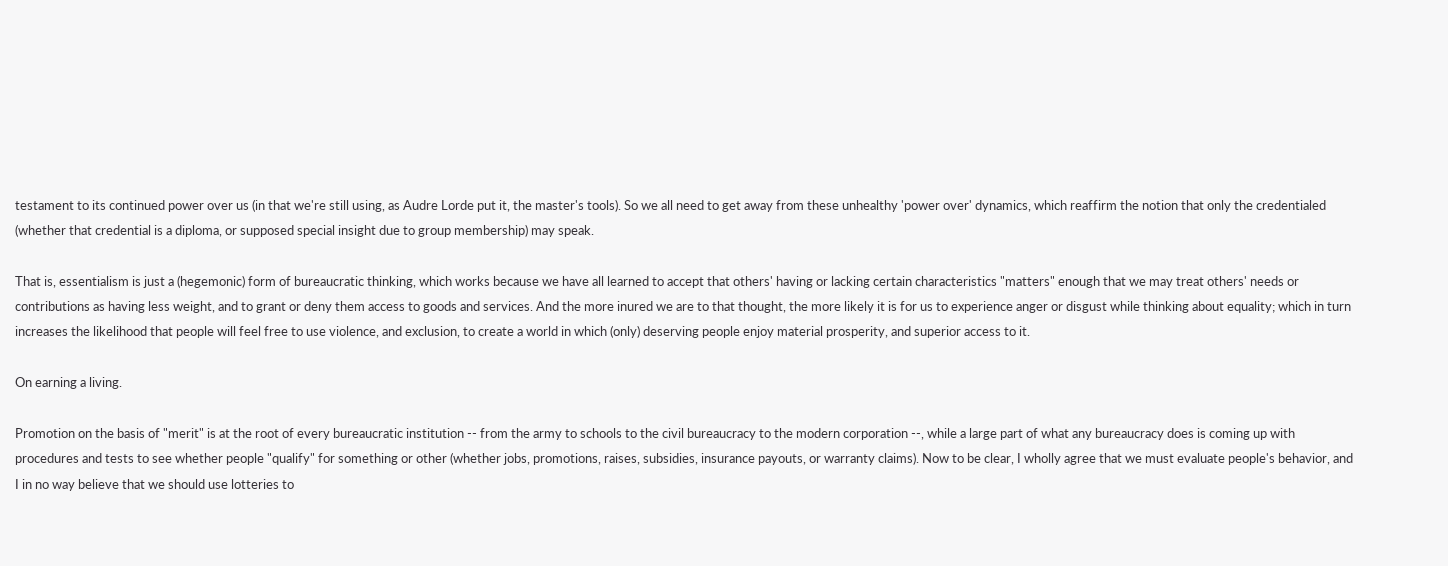testament to its continued power over us (in that we're still using, as Audre Lorde put it, the master's tools). So we all need to get away from these unhealthy 'power over' dynamics, which reaffirm the notion that only the credentialed (whether that credential is a diploma, or supposed special insight due to group membership) may speak.

That is, essentialism is just a (hegemonic) form of bureaucratic thinking, which works because we have all learned to accept that others' having or lacking certain characteristics "matters" enough that we may treat others' needs or contributions as having less weight, and to grant or deny them access to goods and services. And the more inured we are to that thought, the more likely it is for us to experience anger or disgust while thinking about equality; which in turn increases the likelihood that people will feel free to use violence, and exclusion, to create a world in which (only) deserving people enjoy material prosperity, and superior access to it.

On earning a living.

Promotion on the basis of "merit" is at the root of every bureaucratic institution -- from the army to schools to the civil bureaucracy to the modern corporation --, while a large part of what any bureaucracy does is coming up with procedures and tests to see whether people "qualify" for something or other (whether jobs, promotions, raises, subsidies, insurance payouts, or warranty claims). Now to be clear, I wholly agree that we must evaluate people's behavior, and I in no way believe that we should use lotteries to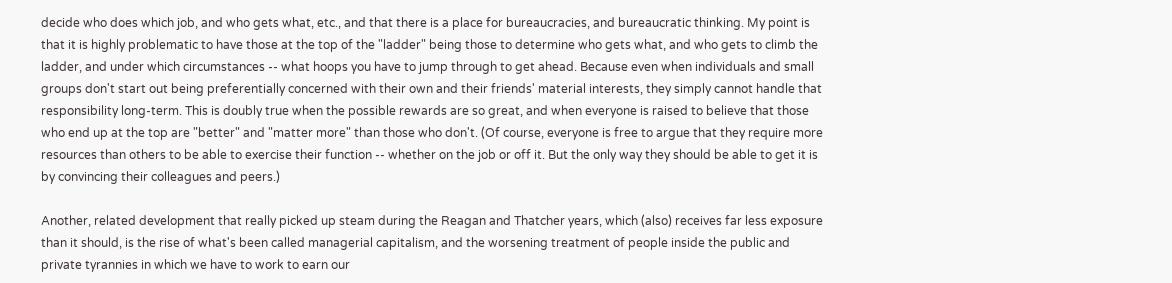decide who does which job, and who gets what, etc., and that there is a place for bureaucracies, and bureaucratic thinking. My point is that it is highly problematic to have those at the top of the "ladder" being those to determine who gets what, and who gets to climb the ladder, and under which circumstances -- what hoops you have to jump through to get ahead. Because even when individuals and small groups don't start out being preferentially concerned with their own and their friends' material interests, they simply cannot handle that responsibility long-term. This is doubly true when the possible rewards are so great, and when everyone is raised to believe that those who end up at the top are "better" and "matter more" than those who don't. (Of course, everyone is free to argue that they require more resources than others to be able to exercise their function -- whether on the job or off it. But the only way they should be able to get it is by convincing their colleagues and peers.)

Another, related development that really picked up steam during the Reagan and Thatcher years, which (also) receives far less exposure than it should, is the rise of what's been called managerial capitalism, and the worsening treatment of people inside the public and private tyrannies in which we have to work to earn our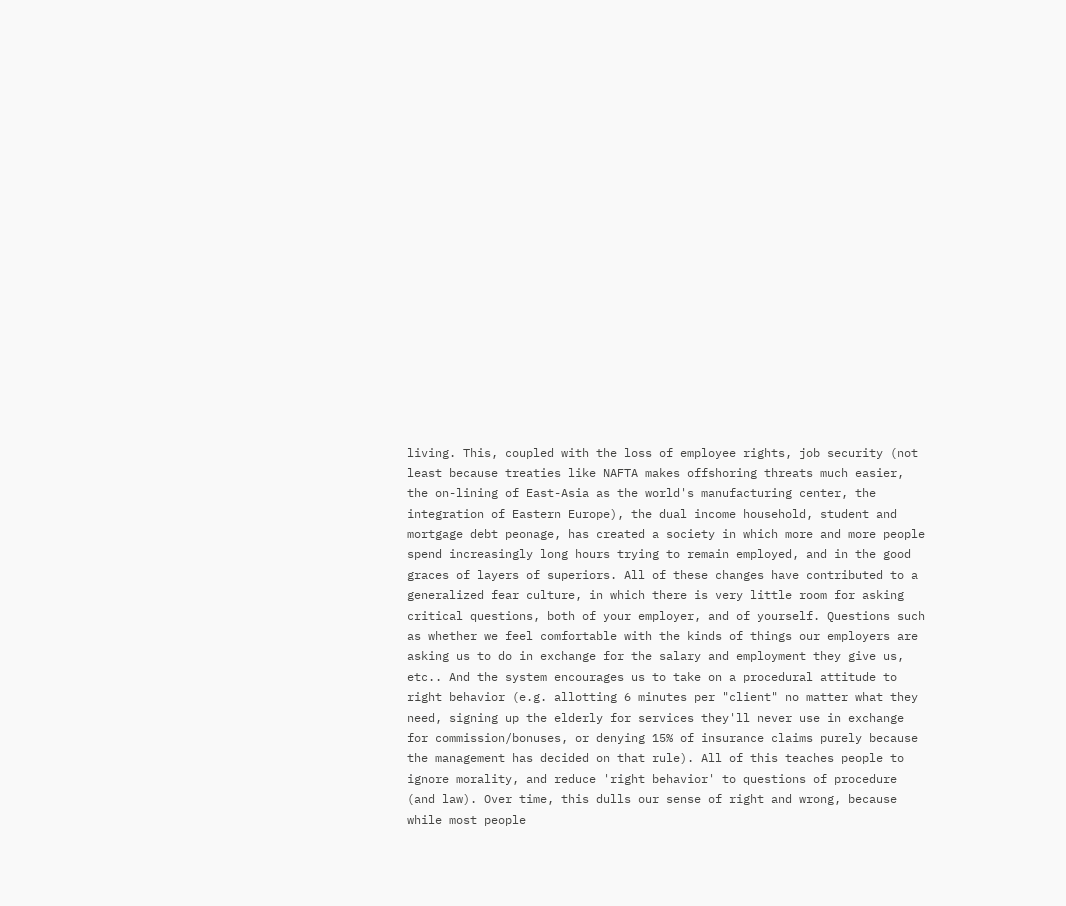living. This, coupled with the loss of employee rights, job security (not least because treaties like NAFTA makes offshoring threats much easier, the on-lining of East-Asia as the world's manufacturing center, the integration of Eastern Europe), the dual income household, student and mortgage debt peonage, has created a society in which more and more people spend increasingly long hours trying to remain employed, and in the good graces of layers of superiors. All of these changes have contributed to a generalized fear culture, in which there is very little room for asking critical questions, both of your employer, and of yourself. Questions such as whether we feel comfortable with the kinds of things our employers are asking us to do in exchange for the salary and employment they give us, etc.. And the system encourages us to take on a procedural attitude to right behavior (e.g. allotting 6 minutes per "client" no matter what they need, signing up the elderly for services they'll never use in exchange for commission/bonuses, or denying 15% of insurance claims purely because the management has decided on that rule). All of this teaches people to ignore morality, and reduce 'right behavior' to questions of procedure (and law). Over time, this dulls our sense of right and wrong, because while most people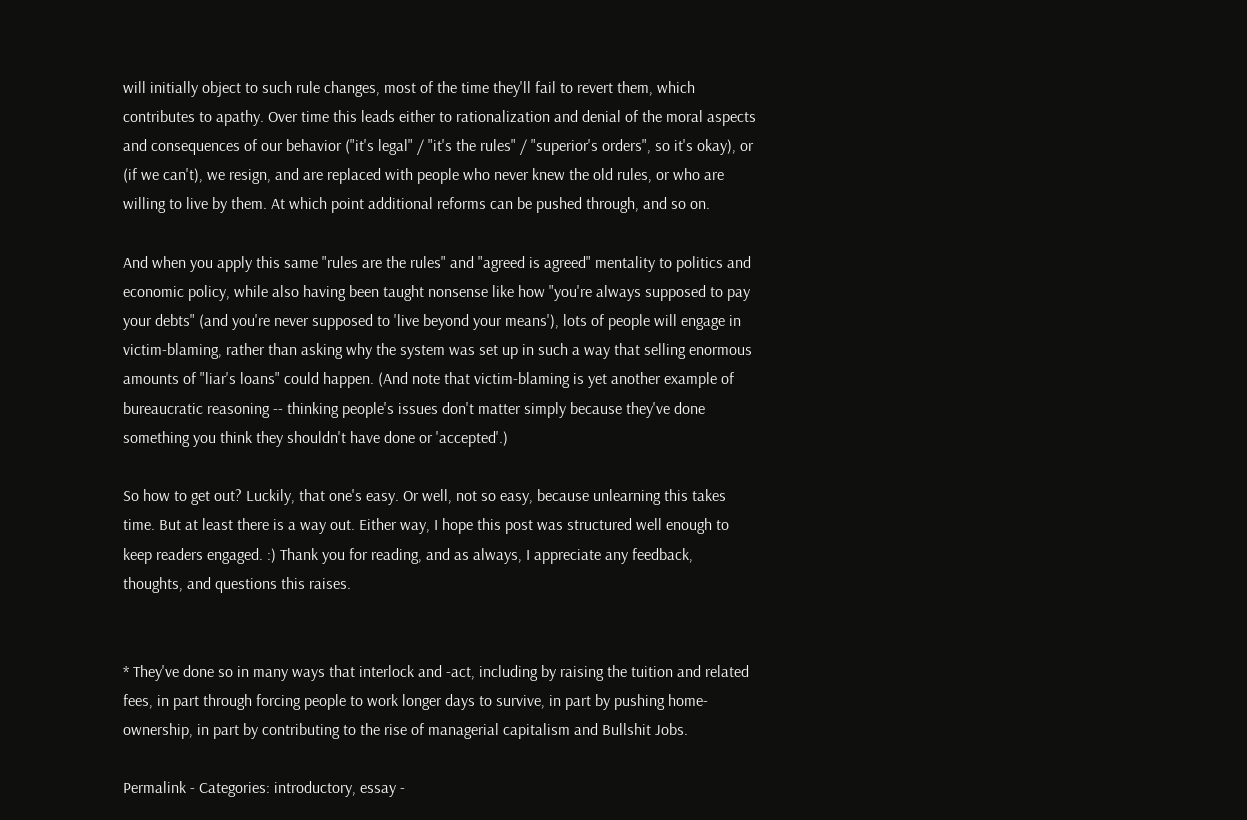will initially object to such rule changes, most of the time they'll fail to revert them, which contributes to apathy. Over time this leads either to rationalization and denial of the moral aspects and consequences of our behavior ("it's legal" / "it's the rules" / "superior's orders", so it's okay), or (if we can't), we resign, and are replaced with people who never knew the old rules, or who are willing to live by them. At which point additional reforms can be pushed through, and so on.

And when you apply this same "rules are the rules" and "agreed is agreed" mentality to politics and economic policy, while also having been taught nonsense like how "you're always supposed to pay your debts" (and you're never supposed to 'live beyond your means'), lots of people will engage in victim-blaming, rather than asking why the system was set up in such a way that selling enormous amounts of "liar's loans" could happen. (And note that victim-blaming is yet another example of bureaucratic reasoning -- thinking people's issues don't matter simply because they've done something you think they shouldn't have done or 'accepted'.)

So how to get out? Luckily, that one's easy. Or well, not so easy, because unlearning this takes time. But at least there is a way out. Either way, I hope this post was structured well enough to keep readers engaged. :) Thank you for reading, and as always, I appreciate any feedback, thoughts, and questions this raises.


* They've done so in many ways that interlock and -act, including by raising the tuition and related fees, in part through forcing people to work longer days to survive, in part by pushing home-ownership, in part by contributing to the rise of managerial capitalism and Bullshit Jobs.

Permalink - Categories: introductory, essay -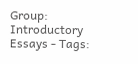Group: Introductory Essays - Tags: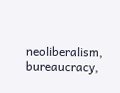neoliberalism, bureaucracy,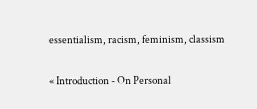essentialism, racism, feminism, classism

« Introduction - On Personal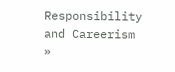Responsibility and Careerism »